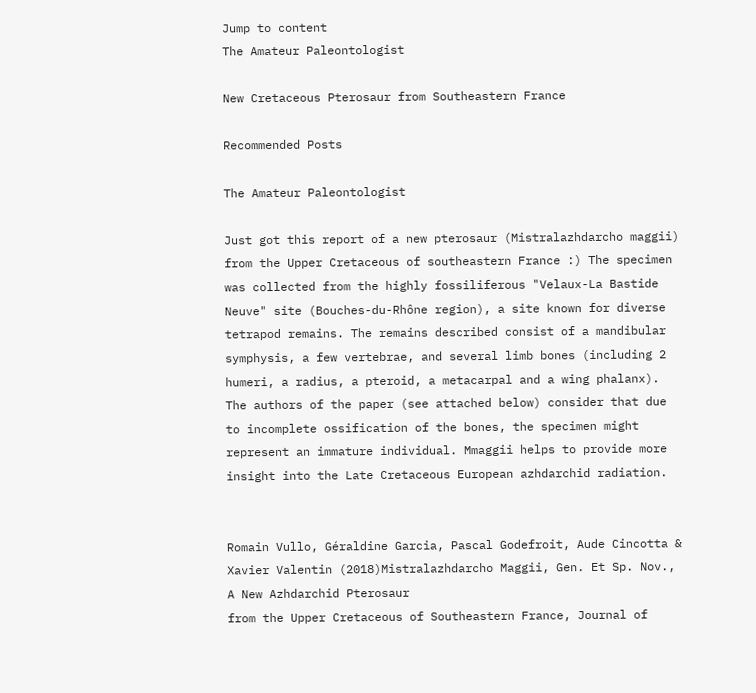Jump to content
The Amateur Paleontologist

New Cretaceous Pterosaur from Southeastern France

Recommended Posts

The Amateur Paleontologist

Just got this report of a new pterosaur (Mistralazhdarcho maggii) from the Upper Cretaceous of southeastern France :) The specimen was collected from the highly fossiliferous "Velaux-La Bastide Neuve" site (Bouches-du-Rhône region), a site known for diverse tetrapod remains. The remains described consist of a mandibular symphysis, a few vertebrae, and several limb bones (including 2 humeri, a radius, a pteroid, a metacarpal and a wing phalanx). The authors of the paper (see attached below) consider that due to incomplete ossification of the bones, the specimen might represent an immature individual. Mmaggii helps to provide more insight into the Late Cretaceous European azhdarchid radiation.


Romain Vullo, Géraldine Garcia, Pascal Godefroit, Aude Cincotta & Xavier Valentin (2018)Mistralazhdarcho Maggii, Gen. Et Sp. Nov., A New Azhdarchid Pterosaur
from the Upper Cretaceous of Southeastern France, Journal of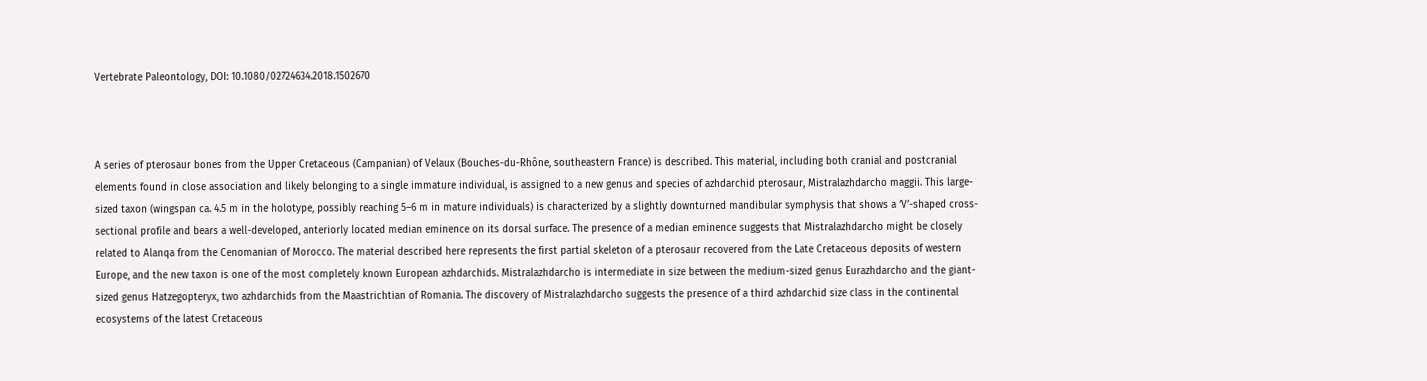Vertebrate Paleontology, DOI: 10.1080/02724634.2018.1502670



A series of pterosaur bones from the Upper Cretaceous (Campanian) of Velaux (Bouches-du-Rhône, southeastern France) is described. This material, including both cranial and postcranial elements found in close association and likely belonging to a single immature individual, is assigned to a new genus and species of azhdarchid pterosaur, Mistralazhdarcho maggii. This large-sized taxon (wingspan ca. 4.5 m in the holotype, possibly reaching 5–6 m in mature individuals) is characterized by a slightly downturned mandibular symphysis that shows a ‘V’-shaped cross-sectional profile and bears a well-developed, anteriorly located median eminence on its dorsal surface. The presence of a median eminence suggests that Mistralazhdarcho might be closely related to Alanqa from the Cenomanian of Morocco. The material described here represents the first partial skeleton of a pterosaur recovered from the Late Cretaceous deposits of western Europe, and the new taxon is one of the most completely known European azhdarchids. Mistralazhdarcho is intermediate in size between the medium-sized genus Eurazhdarcho and the giant-sized genus Hatzegopteryx, two azhdarchids from the Maastrichtian of Romania. The discovery of Mistralazhdarcho suggests the presence of a third azhdarchid size class in the continental ecosystems of the latest Cretaceous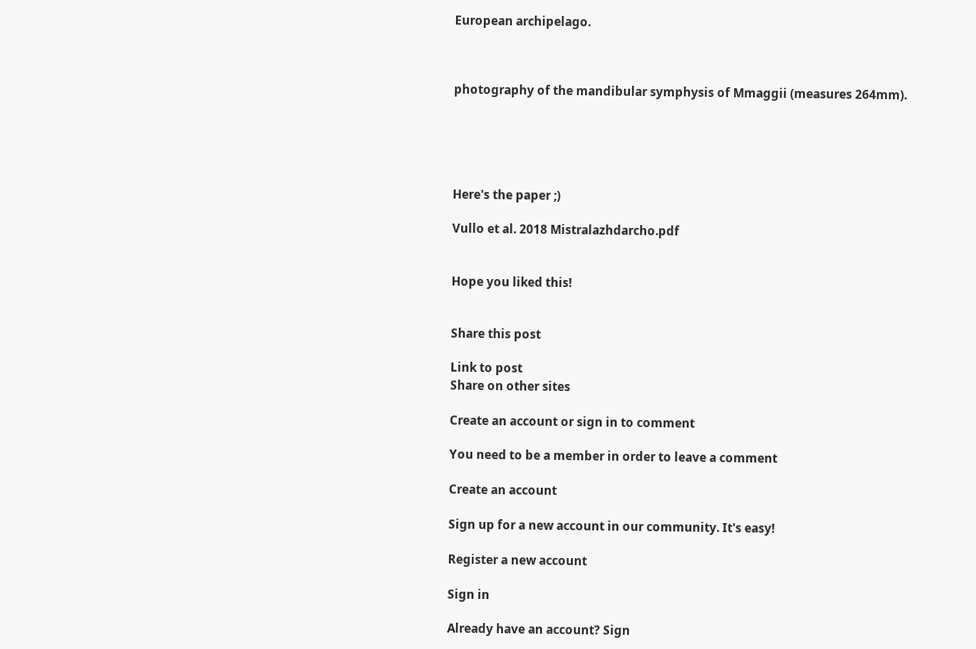European archipelago.



photography of the mandibular symphysis of Mmaggii (measures 264mm).





Here's the paper ;)

Vullo et al. 2018 Mistralazhdarcho.pdf


Hope you liked this!


Share this post

Link to post
Share on other sites

Create an account or sign in to comment

You need to be a member in order to leave a comment

Create an account

Sign up for a new account in our community. It's easy!

Register a new account

Sign in

Already have an account? Sign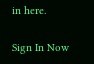in here.

Sign In Now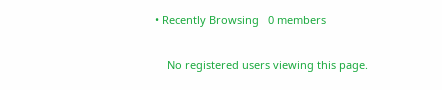• Recently Browsing   0 members

    No registered users viewing this page.